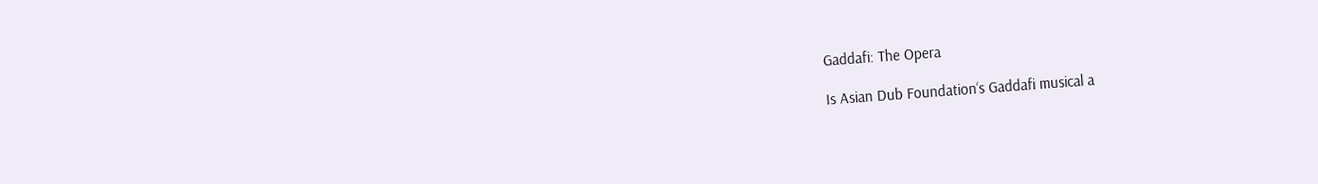Gaddafi: The Opera

Is Asian Dub Foundation‘s Gaddafi musical a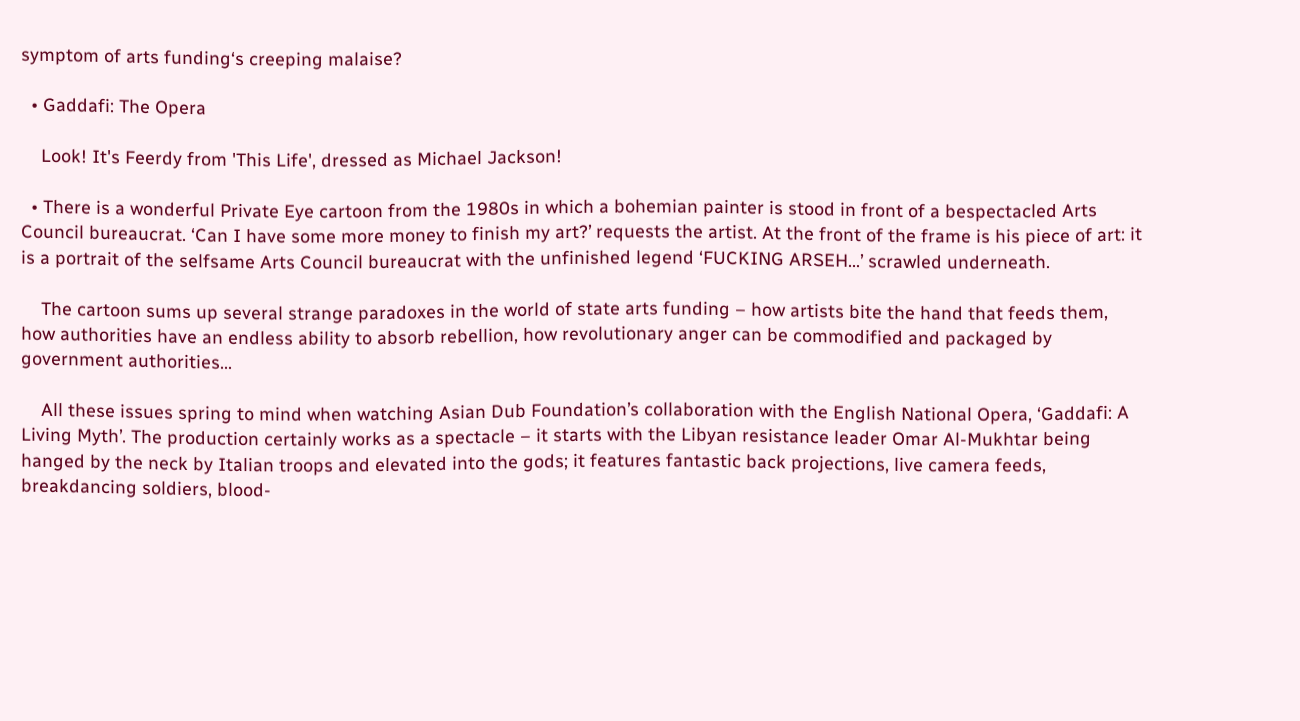symptom of arts funding‘s creeping malaise?

  • Gaddafi: The Opera

    Look! It's Feerdy from 'This Life', dressed as Michael Jackson!

  • There is a wonderful Private Eye cartoon from the 1980s in which a bohemian painter is stood in front of a bespectacled Arts Council bureaucrat. ‘Can I have some more money to finish my art?’ requests the artist. At the front of the frame is his piece of art: it is a portrait of the selfsame Arts Council bureaucrat with the unfinished legend ‘FUCKING ARSEH…’ scrawled underneath.

    The cartoon sums up several strange paradoxes in the world of state arts funding – how artists bite the hand that feeds them, how authorities have an endless ability to absorb rebellion, how revolutionary anger can be commodified and packaged by government authorities…

    All these issues spring to mind when watching Asian Dub Foundation’s collaboration with the English National Opera, ‘Gaddafi: A Living Myth’. The production certainly works as a spectacle – it starts with the Libyan resistance leader Omar Al-Mukhtar being hanged by the neck by Italian troops and elevated into the gods; it features fantastic back projections, live camera feeds, breakdancing soldiers, blood-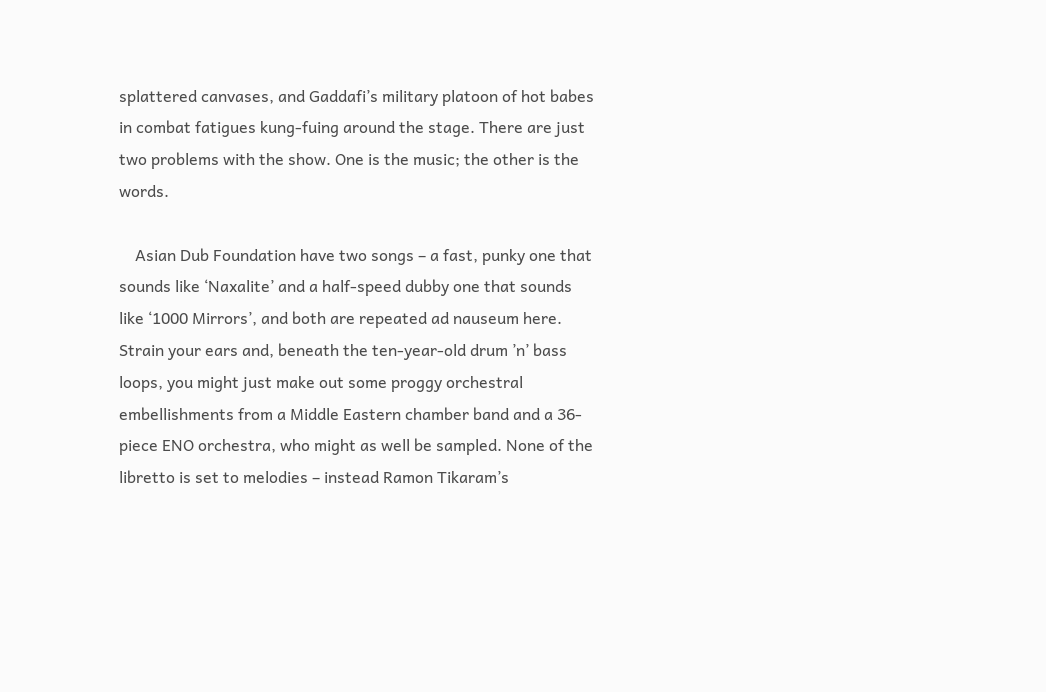splattered canvases, and Gaddafi’s military platoon of hot babes in combat fatigues kung-fuing around the stage. There are just two problems with the show. One is the music; the other is the words.

    Asian Dub Foundation have two songs – a fast, punky one that sounds like ‘Naxalite’ and a half-speed dubby one that sounds like ‘1000 Mirrors’, and both are repeated ad nauseum here. Strain your ears and, beneath the ten-year-old drum ’n’ bass loops, you might just make out some proggy orchestral embellishments from a Middle Eastern chamber band and a 36-piece ENO orchestra, who might as well be sampled. None of the libretto is set to melodies – instead Ramon Tikaram’s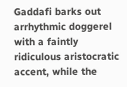Gaddafi barks out arrhythmic doggerel with a faintly ridiculous aristocratic accent, while the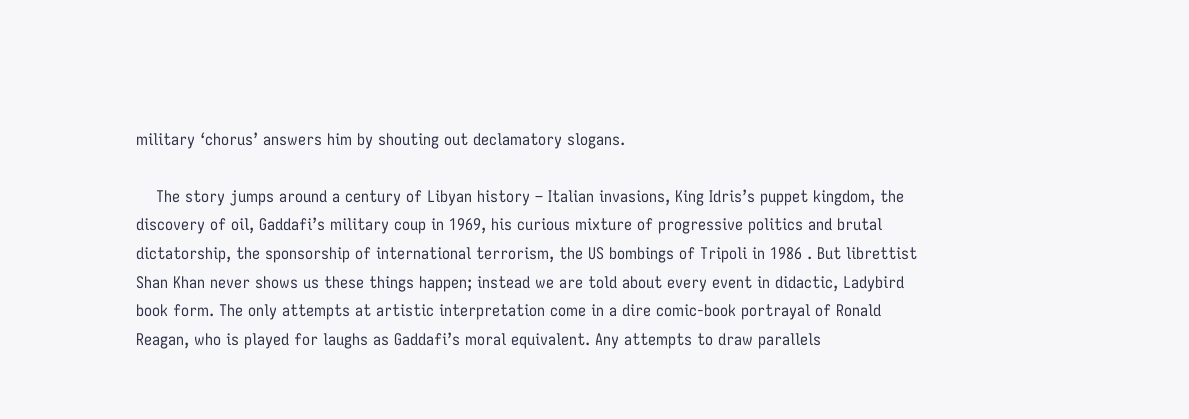military ‘chorus’ answers him by shouting out declamatory slogans.

    The story jumps around a century of Libyan history – Italian invasions, King Idris’s puppet kingdom, the discovery of oil, Gaddafi’s military coup in 1969, his curious mixture of progressive politics and brutal dictatorship, the sponsorship of international terrorism, the US bombings of Tripoli in 1986 . But librettist Shan Khan never shows us these things happen; instead we are told about every event in didactic, Ladybird book form. The only attempts at artistic interpretation come in a dire comic-book portrayal of Ronald Reagan, who is played for laughs as Gaddafi’s moral equivalent. Any attempts to draw parallels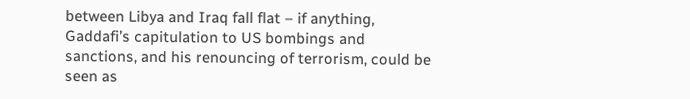between Libya and Iraq fall flat – if anything, Gaddafi’s capitulation to US bombings and sanctions, and his renouncing of terrorism, could be seen as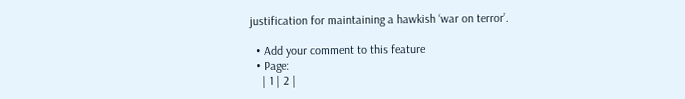justification for maintaining a hawkish ‘war on terror’.

  • Add your comment to this feature
  • Page:
    | 1 | 2 |